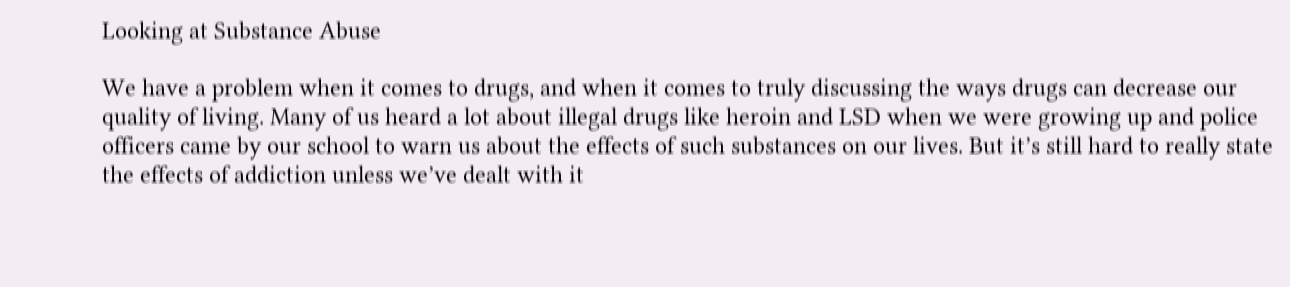Looking at Substance Abuse

We have a problem when it comes to drugs, and when it comes to truly discussing the ways drugs can decrease our quality of living. Many of us heard a lot about illegal drugs like heroin and LSD when we were growing up and police officers came by our school to warn us about the effects of such substances on our lives. But it’s still hard to really state the effects of addiction unless we’ve dealt with it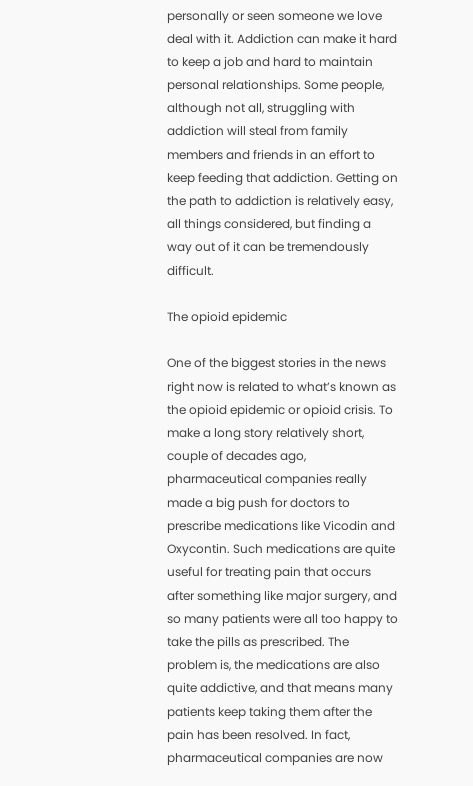personally or seen someone we love deal with it. Addiction can make it hard to keep a job and hard to maintain personal relationships. Some people, although not all, struggling with addiction will steal from family members and friends in an effort to keep feeding that addiction. Getting on the path to addiction is relatively easy, all things considered, but finding a way out of it can be tremendously difficult.

The opioid epidemic

One of the biggest stories in the news right now is related to what’s known as the opioid epidemic or opioid crisis. To make a long story relatively short, couple of decades ago, pharmaceutical companies really made a big push for doctors to prescribe medications like Vicodin and Oxycontin. Such medications are quite useful for treating pain that occurs after something like major surgery, and so many patients were all too happy to take the pills as prescribed. The problem is, the medications are also quite addictive, and that means many patients keep taking them after the pain has been resolved. In fact, pharmaceutical companies are now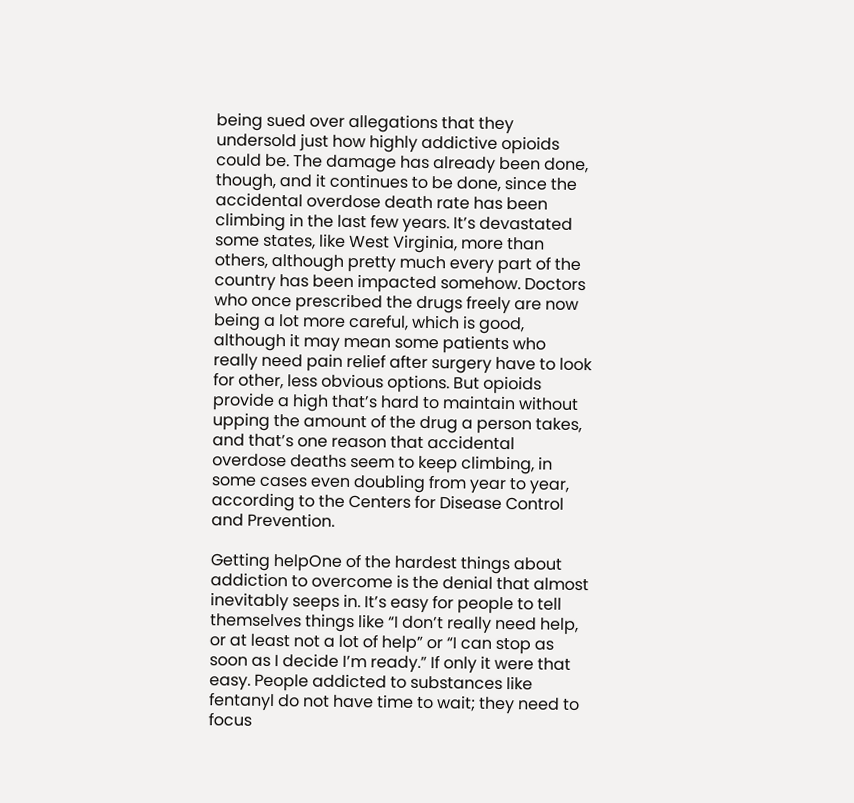being sued over allegations that they undersold just how highly addictive opioids could be. The damage has already been done, though, and it continues to be done, since the accidental overdose death rate has been climbing in the last few years. It’s devastated some states, like West Virginia, more than others, although pretty much every part of the country has been impacted somehow. Doctors who once prescribed the drugs freely are now being a lot more careful, which is good, although it may mean some patients who really need pain relief after surgery have to look for other, less obvious options. But opioids provide a high that’s hard to maintain without upping the amount of the drug a person takes, and that’s one reason that accidental overdose deaths seem to keep climbing, in some cases even doubling from year to year, according to the Centers for Disease Control and Prevention.

Getting helpOne of the hardest things about addiction to overcome is the denial that almost inevitably seeps in. It’s easy for people to tell themselves things like “I don’t really need help, or at least not a lot of help” or “I can stop as soon as I decide I’m ready.” If only it were that easy. People addicted to substances like fentanyl do not have time to wait; they need to focus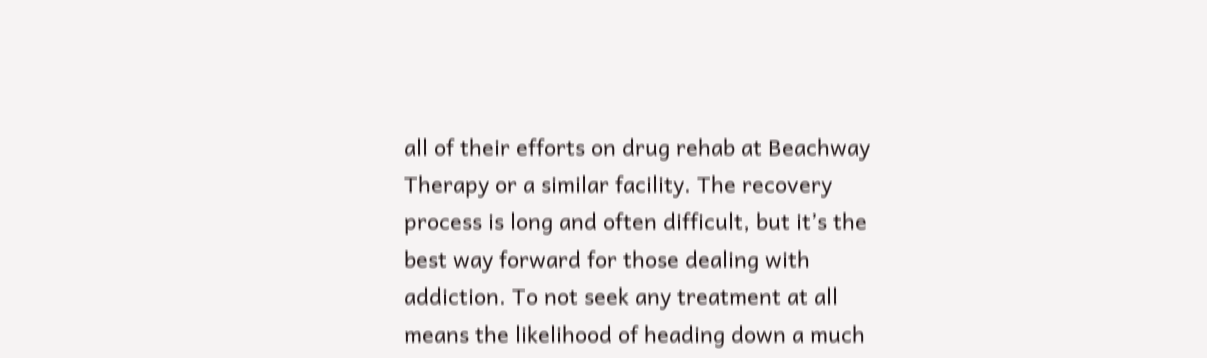all of their efforts on drug rehab at Beachway Therapy or a similar facility. The recovery process is long and often difficult, but it’s the best way forward for those dealing with addiction. To not seek any treatment at all means the likelihood of heading down a much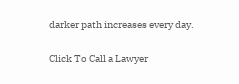darker path increases every day.

Click To Call a Lawyer